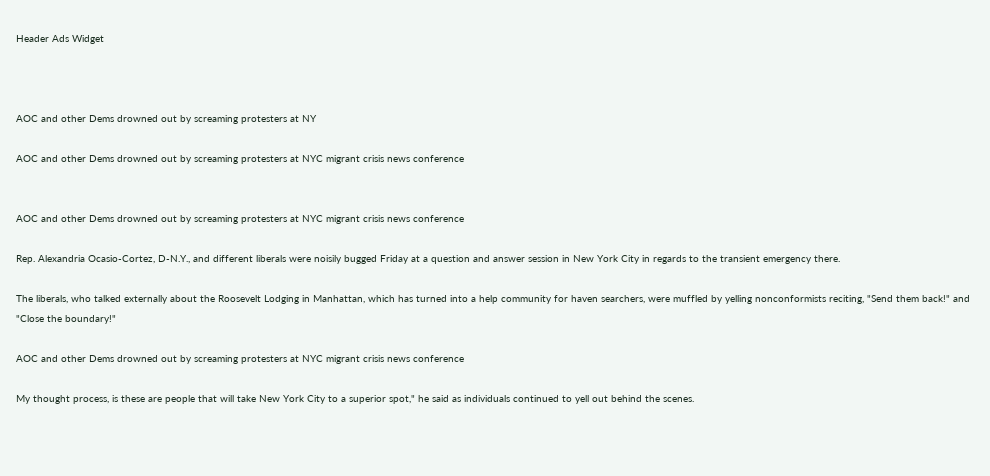Header Ads Widget



AOC and other Dems drowned out by screaming protesters at NY

AOC and other Dems drowned out by screaming protesters at NYC migrant crisis news conference


AOC and other Dems drowned out by screaming protesters at NYC migrant crisis news conference

Rep. Alexandria Ocasio-Cortez, D-N.Y., and different liberals were noisily bugged Friday at a question and answer session in New York City in regards to the transient emergency there.

The liberals, who talked externally about the Roosevelt Lodging in Manhattan, which has turned into a help community for haven searchers, were muffled by yelling nonconformists reciting, "Send them back!" and "Close the boundary!"

AOC and other Dems drowned out by screaming protesters at NYC migrant crisis news conference

My thought process, is these are people that will take New York City to a superior spot," he said as individuals continued to yell out behind the scenes.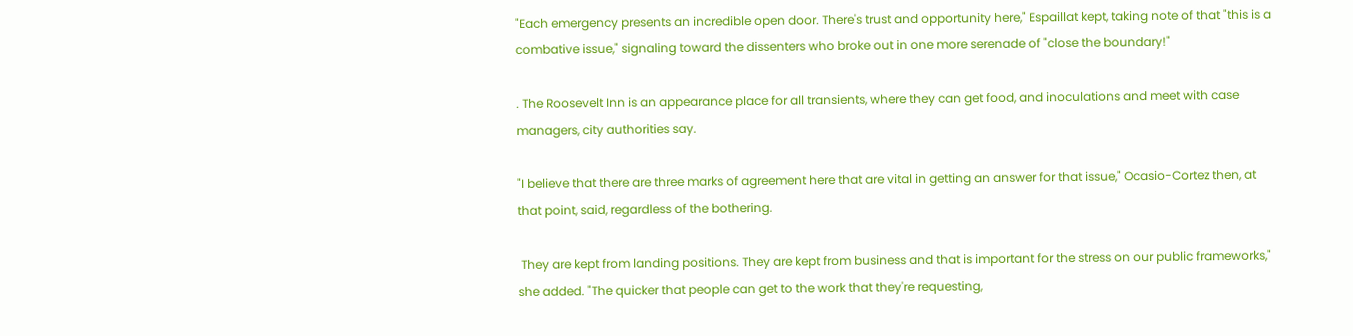"Each emergency presents an incredible open door. There's trust and opportunity here," Espaillat kept, taking note of that "this is a combative issue," signaling toward the dissenters who broke out in one more serenade of "close the boundary!"

. The Roosevelt Inn is an appearance place for all transients, where they can get food, and inoculations and meet with case managers, city authorities say.

"I believe that there are three marks of agreement here that are vital in getting an answer for that issue," Ocasio-Cortez then, at that point, said, regardless of the bothering.

 They are kept from landing positions. They are kept from business and that is important for the stress on our public frameworks," she added. "The quicker that people can get to the work that they're requesting,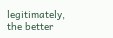legitimately, the better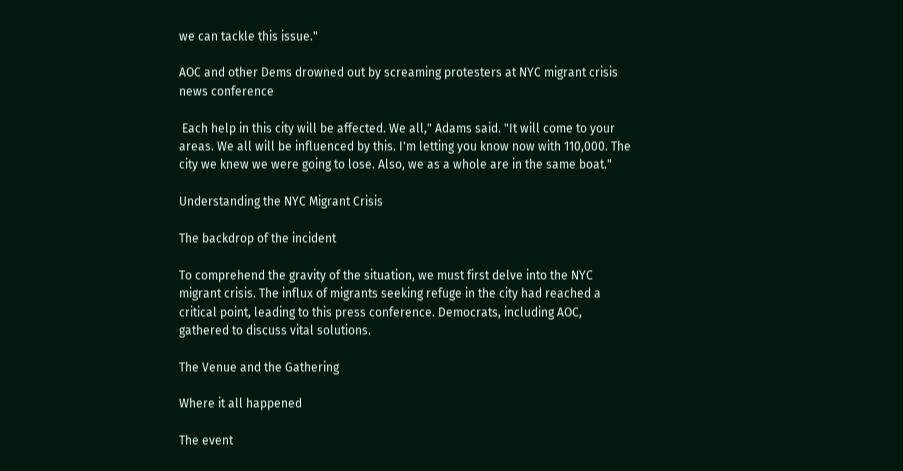we can tackle this issue."

AOC and other Dems drowned out by screaming protesters at NYC migrant crisis news conference

 Each help in this city will be affected. We all," Adams said. "It will come to your areas. We all will be influenced by this. I'm letting you know now with 110,000. The city we knew we were going to lose. Also, we as a whole are in the same boat."

Understanding the NYC Migrant Crisis

The backdrop of the incident

To comprehend the gravity of the situation, we must first delve into the NYC migrant crisis. The influx of migrants seeking refuge in the city had reached a critical point, leading to this press conference. Democrats, including AOC, gathered to discuss vital solutions.

The Venue and the Gathering

Where it all happened

The event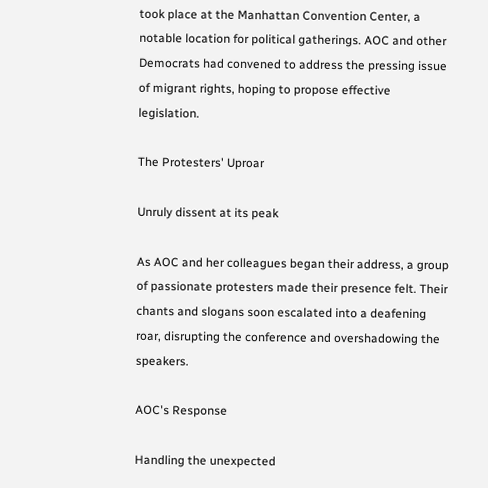took place at the Manhattan Convention Center, a notable location for political gatherings. AOC and other Democrats had convened to address the pressing issue of migrant rights, hoping to propose effective legislation.

The Protesters' Uproar

Unruly dissent at its peak

As AOC and her colleagues began their address, a group of passionate protesters made their presence felt. Their chants and slogans soon escalated into a deafening roar, disrupting the conference and overshadowing the speakers.

AOC's Response

Handling the unexpected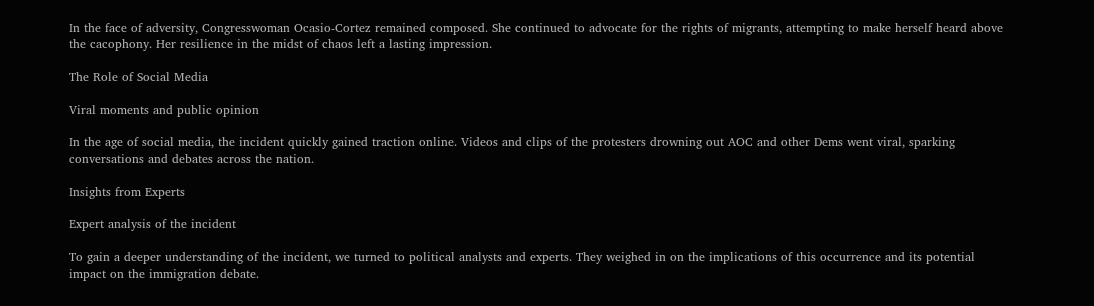In the face of adversity, Congresswoman Ocasio-Cortez remained composed. She continued to advocate for the rights of migrants, attempting to make herself heard above the cacophony. Her resilience in the midst of chaos left a lasting impression.

The Role of Social Media

Viral moments and public opinion

In the age of social media, the incident quickly gained traction online. Videos and clips of the protesters drowning out AOC and other Dems went viral, sparking conversations and debates across the nation.

Insights from Experts

Expert analysis of the incident

To gain a deeper understanding of the incident, we turned to political analysts and experts. They weighed in on the implications of this occurrence and its potential impact on the immigration debate.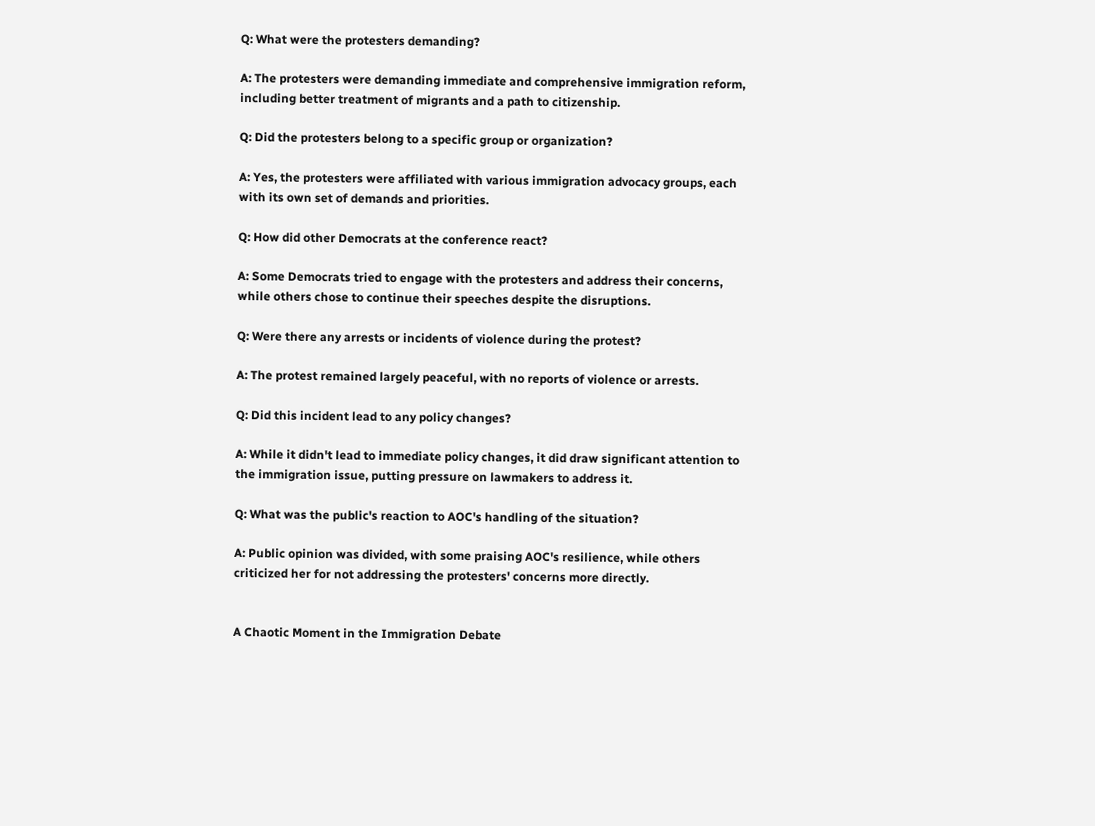Q: What were the protesters demanding?

A: The protesters were demanding immediate and comprehensive immigration reform, including better treatment of migrants and a path to citizenship.

Q: Did the protesters belong to a specific group or organization?

A: Yes, the protesters were affiliated with various immigration advocacy groups, each with its own set of demands and priorities.

Q: How did other Democrats at the conference react?

A: Some Democrats tried to engage with the protesters and address their concerns, while others chose to continue their speeches despite the disruptions.

Q: Were there any arrests or incidents of violence during the protest?

A: The protest remained largely peaceful, with no reports of violence or arrests.

Q: Did this incident lead to any policy changes?

A: While it didn't lead to immediate policy changes, it did draw significant attention to the immigration issue, putting pressure on lawmakers to address it.

Q: What was the public's reaction to AOC's handling of the situation?

A: Public opinion was divided, with some praising AOC's resilience, while others criticized her for not addressing the protesters' concerns more directly.


A Chaotic Moment in the Immigration Debate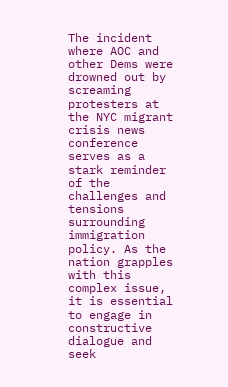The incident where AOC and other Dems were drowned out by screaming protesters at the NYC migrant crisis news conference serves as a stark reminder of the challenges and tensions surrounding immigration policy. As the nation grapples with this complex issue, it is essential to engage in constructive dialogue and seek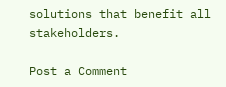solutions that benefit all stakeholders.

Post a Comment